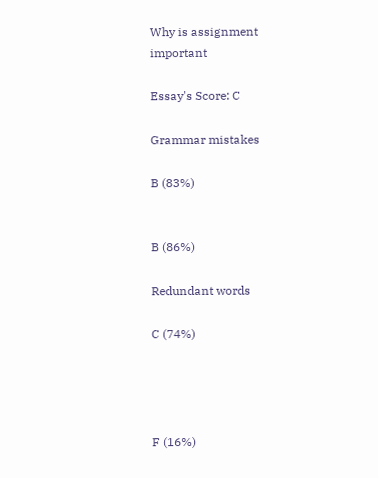Why is assignment important

Essay's Score: C

Grammar mistakes

B (83%)


B (86%)

Redundant words

C (74%)




F (16%)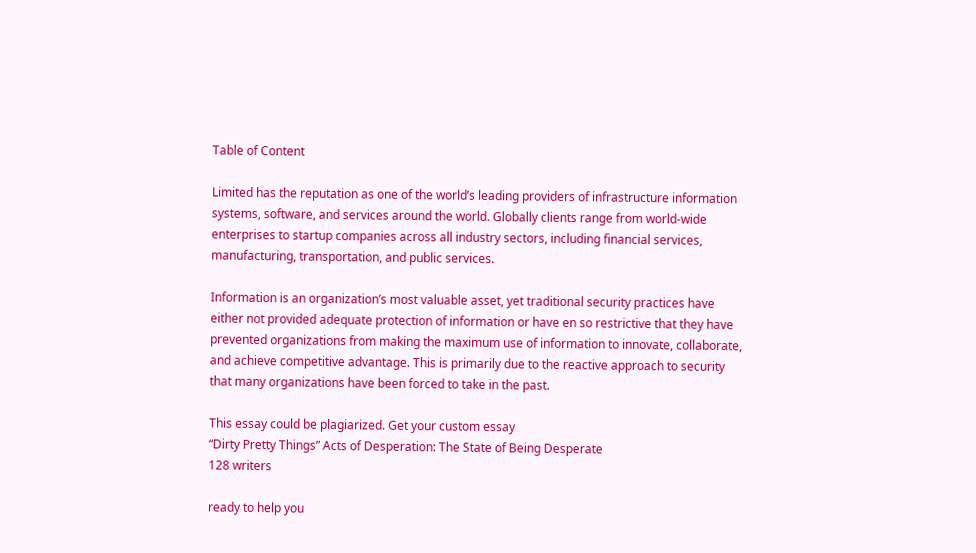Table of Content

Limited has the reputation as one of the world’s leading providers of infrastructure information systems, software, and services around the world. Globally clients range from world-wide enterprises to startup companies across all industry sectors, including financial services, manufacturing, transportation, and public services.

Information is an organization’s most valuable asset, yet traditional security practices have either not provided adequate protection of information or have en so restrictive that they have prevented organizations from making the maximum use of information to innovate, collaborate, and achieve competitive advantage. This is primarily due to the reactive approach to security that many organizations have been forced to take in the past.

This essay could be plagiarized. Get your custom essay
“Dirty Pretty Things” Acts of Desperation: The State of Being Desperate
128 writers

ready to help you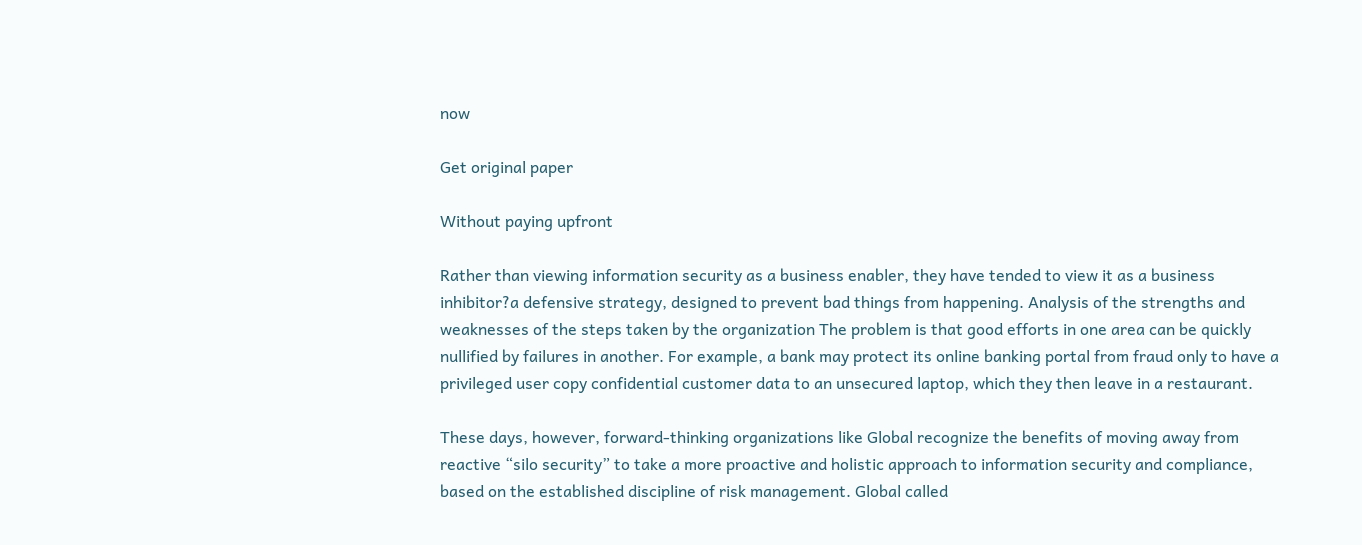now

Get original paper

Without paying upfront

Rather than viewing information security as a business enabler, they have tended to view it as a business inhibitor?a defensive strategy, designed to prevent bad things from happening. Analysis of the strengths and weaknesses of the steps taken by the organization The problem is that good efforts in one area can be quickly nullified by failures in another. For example, a bank may protect its online banking portal from fraud only to have a privileged user copy confidential customer data to an unsecured laptop, which they then leave in a restaurant.

These days, however, forward-thinking organizations like Global recognize the benefits of moving away from reactive “silo security” to take a more proactive and holistic approach to information security and compliance, based on the established discipline of risk management. Global called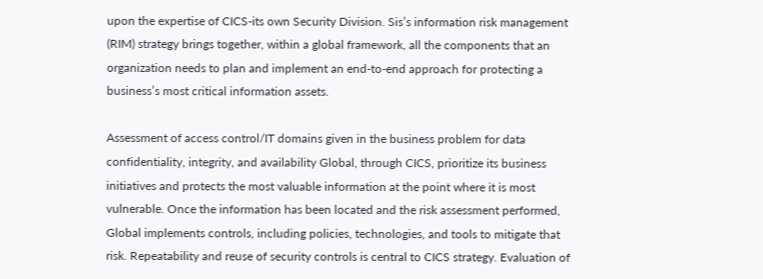upon the expertise of CICS-its own Security Division. Sis’s information risk management (RIM) strategy brings together, within a global framework, all the components that an organization needs to plan and implement an end-to-end approach for protecting a business’s most critical information assets.

Assessment of access control/IT domains given in the business problem for data confidentiality, integrity, and availability Global, through CICS, prioritize its business initiatives and protects the most valuable information at the point where it is most vulnerable. Once the information has been located and the risk assessment performed, Global implements controls, including policies, technologies, and tools to mitigate that risk. Repeatability and reuse of security controls is central to CICS strategy. Evaluation of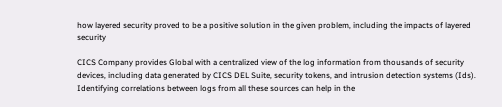how layered security proved to be a positive solution in the given problem, including the impacts of layered security

CICS Company provides Global with a centralized view of the log information from thousands of security devices, including data generated by CICS DEL Suite, security tokens, and intrusion detection systems (Ids). Identifying correlations between logs from all these sources can help in the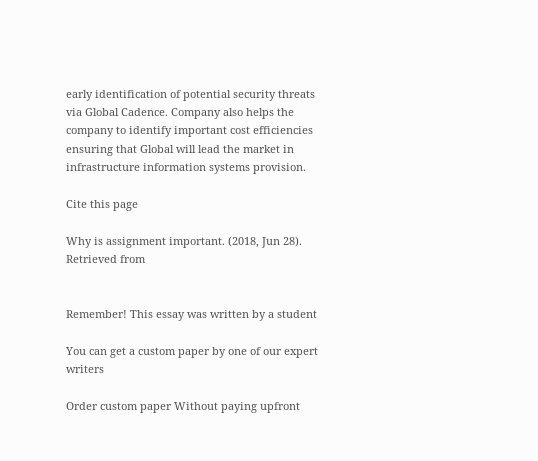early identification of potential security threats via Global Cadence. Company also helps the company to identify important cost efficiencies ensuring that Global will lead the market in infrastructure information systems provision.

Cite this page

Why is assignment important. (2018, Jun 28). Retrieved from


Remember! This essay was written by a student

You can get a custom paper by one of our expert writers

Order custom paper Without paying upfront